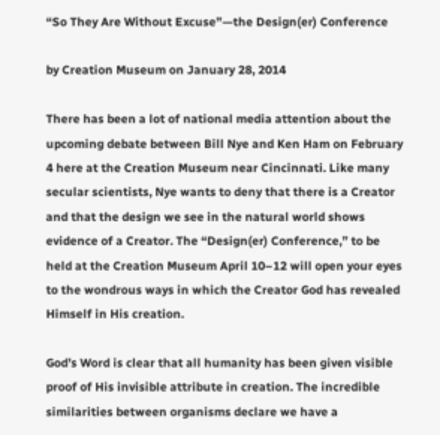“So They Are Without Excuse”—the Design(er) Conference

by Creation Museum on January 28, 2014

There has been a lot of national media attention about the upcoming debate between Bill Nye and Ken Ham on February 4 here at the Creation Museum near Cincinnati. Like many secular scientists, Nye wants to deny that there is a Creator and that the design we see in the natural world shows evidence of a Creator. The “Design(er) Conference,” to be held at the Creation Museum April 10–12 will open your eyes to the wondrous ways in which the Creator God has revealed Himself in His creation.

God’s Word is clear that all humanity has been given visible proof of His invisible attribute in creation. The incredible similarities between organisms declare we have a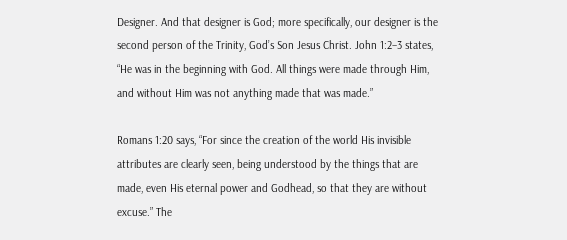Designer. And that designer is God; more specifically, our designer is the second person of the Trinity, God’s Son Jesus Christ. John 1:2–3 states, “He was in the beginning with God. All things were made through Him, and without Him was not anything made that was made.”

Romans 1:20 says, “For since the creation of the world His invisible attributes are clearly seen, being understood by the things that are made, even His eternal power and Godhead, so that they are without excuse.” The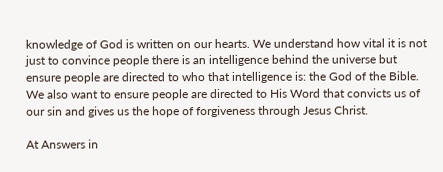knowledge of God is written on our hearts. We understand how vital it is not just to convince people there is an intelligence behind the universe but ensure people are directed to who that intelligence is: the God of the Bible. We also want to ensure people are directed to His Word that convicts us of our sin and gives us the hope of forgiveness through Jesus Christ.

At Answers in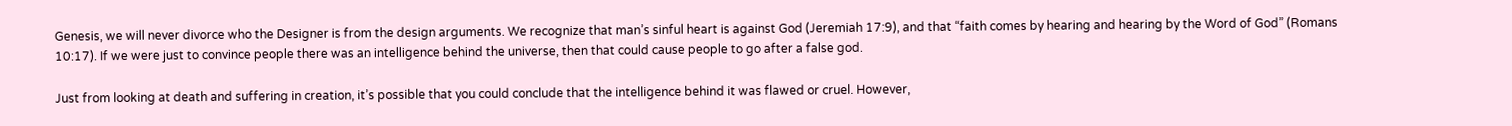Genesis, we will never divorce who the Designer is from the design arguments. We recognize that man’s sinful heart is against God (Jeremiah 17:9), and that “faith comes by hearing and hearing by the Word of God” (Romans 10:17). If we were just to convince people there was an intelligence behind the universe, then that could cause people to go after a false god.

Just from looking at death and suffering in creation, it’s possible that you could conclude that the intelligence behind it was flawed or cruel. However,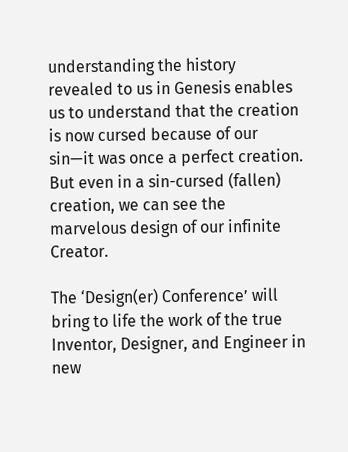understanding the history revealed to us in Genesis enables us to understand that the creation is now cursed because of our sin—it was once a perfect creation. But even in a sin-cursed (fallen) creation, we can see the marvelous design of our infinite Creator.

The ‘Design(er) Conference’ will bring to life the work of the true Inventor, Designer, and Engineer in new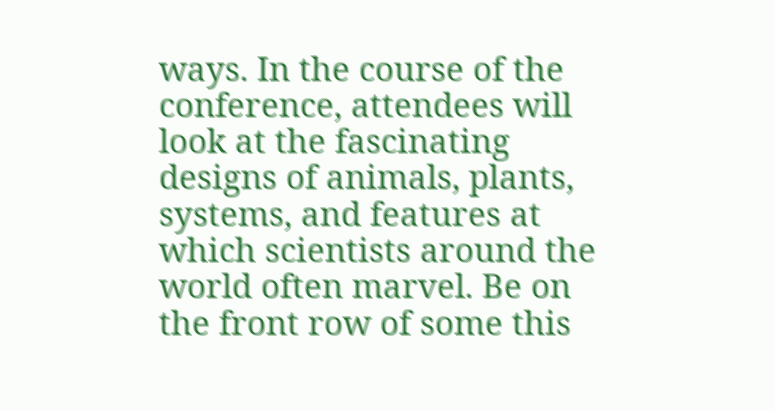ways. In the course of the conference, attendees will look at the fascinating designs of animals, plants, systems, and features at which scientists around the world often marvel. Be on the front row of some this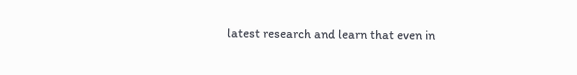latest research and learn that even in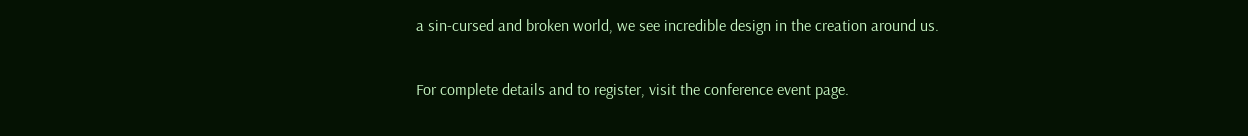a sin-cursed and broken world, we see incredible design in the creation around us.

For complete details and to register, visit the conference event page.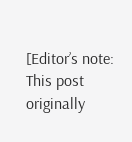[Editor’s note: This post originally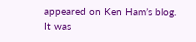appeared on Ken Ham’s blog. It was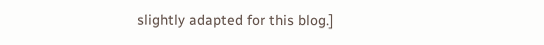slightly adapted for this blog.]